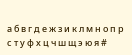а б в г д е ж з и к л м н о п р с т у ф х ц ч ш щ э ю я #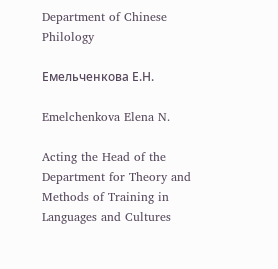Department of Chinese Philology

Емельченкова Е.Н.

Emelchenkova Elena N.

Acting the Head of the Department for Theory and Methods of Training in Languages and Cultures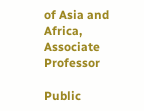of Asia and Africa, Associate Professor

Public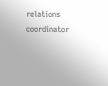relations coordinator